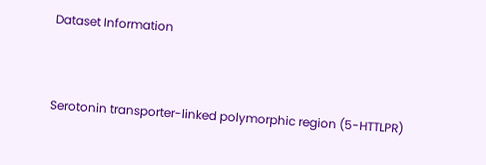Dataset Information


Serotonin transporter-linked polymorphic region (5-HTTLPR)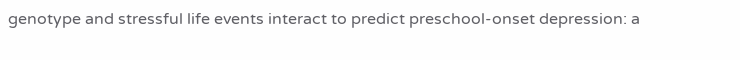genotype and stressful life events interact to predict preschool-onset depression: a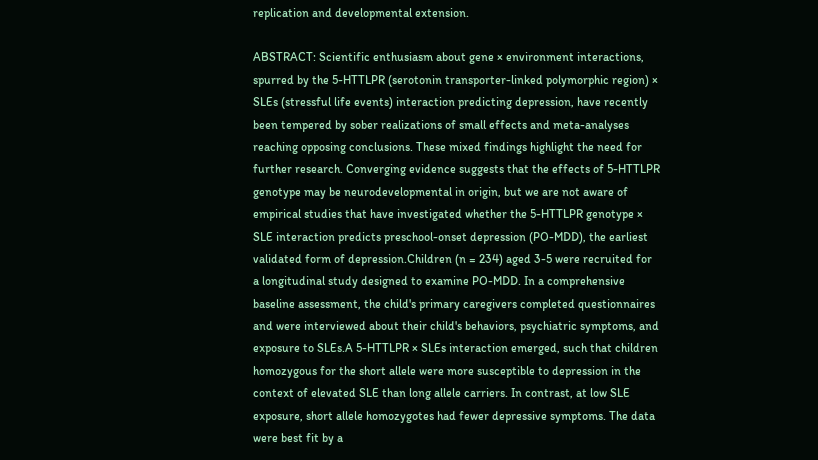replication and developmental extension.

ABSTRACT: Scientific enthusiasm about gene × environment interactions, spurred by the 5-HTTLPR (serotonin transporter-linked polymorphic region) × SLEs (stressful life events) interaction predicting depression, have recently been tempered by sober realizations of small effects and meta-analyses reaching opposing conclusions. These mixed findings highlight the need for further research. Converging evidence suggests that the effects of 5-HTTLPR genotype may be neurodevelopmental in origin, but we are not aware of empirical studies that have investigated whether the 5-HTTLPR genotype × SLE interaction predicts preschool-onset depression (PO-MDD), the earliest validated form of depression.Children (n = 234) aged 3-5 were recruited for a longitudinal study designed to examine PO-MDD. In a comprehensive baseline assessment, the child's primary caregivers completed questionnaires and were interviewed about their child's behaviors, psychiatric symptoms, and exposure to SLEs.A 5-HTTLPR × SLEs interaction emerged, such that children homozygous for the short allele were more susceptible to depression in the context of elevated SLE than long allele carriers. In contrast, at low SLE exposure, short allele homozygotes had fewer depressive symptoms. The data were best fit by a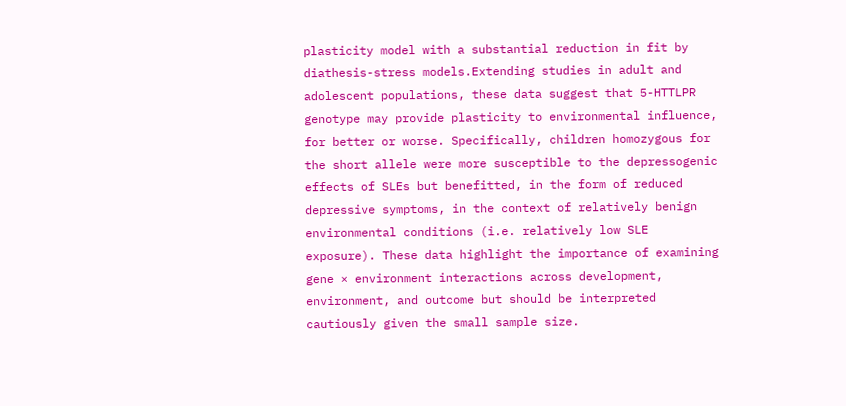plasticity model with a substantial reduction in fit by diathesis-stress models.Extending studies in adult and adolescent populations, these data suggest that 5-HTTLPR genotype may provide plasticity to environmental influence, for better or worse. Specifically, children homozygous for the short allele were more susceptible to the depressogenic effects of SLEs but benefitted, in the form of reduced depressive symptoms, in the context of relatively benign environmental conditions (i.e. relatively low SLE exposure). These data highlight the importance of examining gene × environment interactions across development, environment, and outcome but should be interpreted cautiously given the small sample size.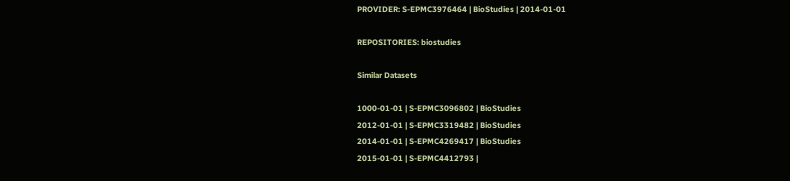PROVIDER: S-EPMC3976464 | BioStudies | 2014-01-01

REPOSITORIES: biostudies

Similar Datasets

1000-01-01 | S-EPMC3096802 | BioStudies
2012-01-01 | S-EPMC3319482 | BioStudies
2014-01-01 | S-EPMC4269417 | BioStudies
2015-01-01 | S-EPMC4412793 |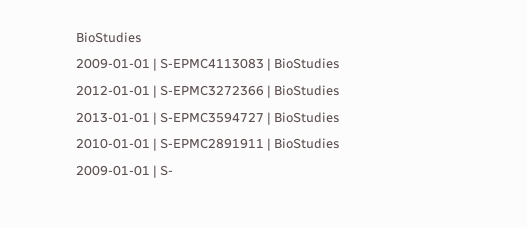BioStudies
2009-01-01 | S-EPMC4113083 | BioStudies
2012-01-01 | S-EPMC3272366 | BioStudies
2013-01-01 | S-EPMC3594727 | BioStudies
2010-01-01 | S-EPMC2891911 | BioStudies
2009-01-01 | S-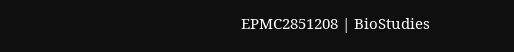EPMC2851208 | BioStudies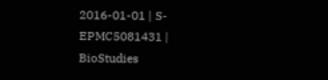2016-01-01 | S-EPMC5081431 | BioStudies